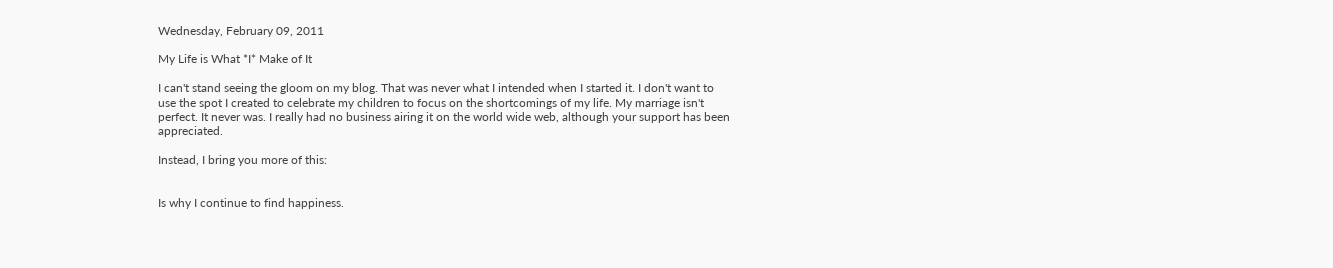Wednesday, February 09, 2011

My Life is What *I* Make of It

I can't stand seeing the gloom on my blog. That was never what I intended when I started it. I don't want to use the spot I created to celebrate my children to focus on the shortcomings of my life. My marriage isn't perfect. It never was. I really had no business airing it on the world wide web, although your support has been appreciated.

Instead, I bring you more of this:


Is why I continue to find happiness.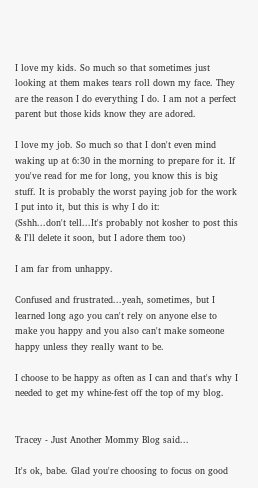I love my kids. So much so that sometimes just looking at them makes tears roll down my face. They are the reason I do everything I do. I am not a perfect parent but those kids know they are adored.

I love my job. So much so that I don't even mind waking up at 6:30 in the morning to prepare for it. If you've read for me for long, you know this is big stuff. It is probably the worst paying job for the work I put into it, but this is why I do it:
(Sshh...don't tell...It's probably not kosher to post this & I'll delete it soon, but I adore them too)

I am far from unhappy.

Confused and frustrated...yeah, sometimes, but I learned long ago you can't rely on anyone else to make you happy and you also can't make someone happy unless they really want to be.

I choose to be happy as often as I can and that's why I needed to get my whine-fest off the top of my blog.


Tracey - Just Another Mommy Blog said...

It's ok, babe. Glad you're choosing to focus on good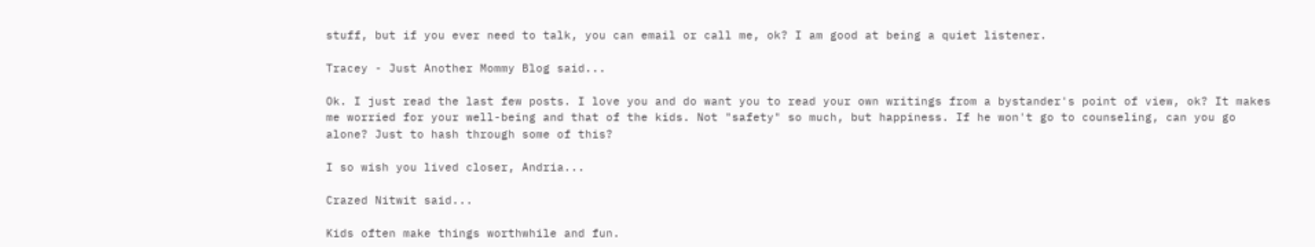stuff, but if you ever need to talk, you can email or call me, ok? I am good at being a quiet listener.

Tracey - Just Another Mommy Blog said...

Ok. I just read the last few posts. I love you and do want you to read your own writings from a bystander's point of view, ok? It makes me worried for your well-being and that of the kids. Not "safety" so much, but happiness. If he won't go to counseling, can you go alone? Just to hash through some of this?

I so wish you lived closer, Andria...

Crazed Nitwit said...

Kids often make things worthwhile and fun.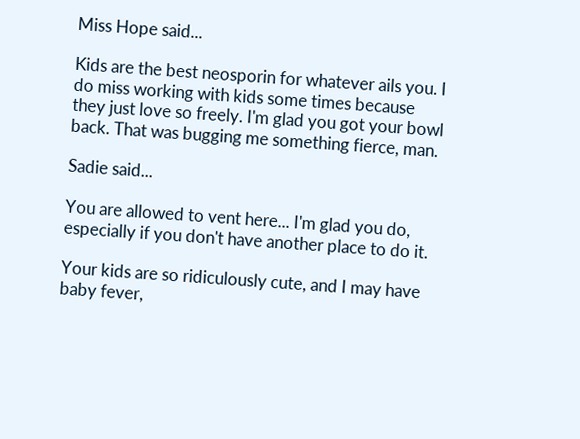Miss Hope said...

Kids are the best neosporin for whatever ails you. I do miss working with kids some times because they just love so freely. I'm glad you got your bowl back. That was bugging me something fierce, man.

Sadie said...

You are allowed to vent here... I'm glad you do, especially if you don't have another place to do it.

Your kids are so ridiculously cute, and I may have baby fever,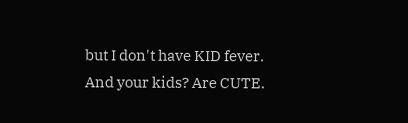but I don't have KID fever. And your kids? Are CUTE.